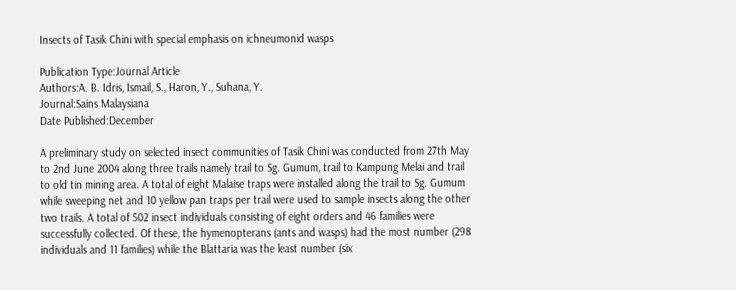Insects of Tasik Chini with special emphasis on ichneumonid wasps

Publication Type:Journal Article
Authors:A. B. Idris, Ismail, S., Haron, Y., Suhana, Y.
Journal:Sains Malaysiana
Date Published:December

A preliminary study on selected insect communities of Tasik Chini was conducted from 27th May to 2nd June 2004 along three trails namely trail to Sg. Gumum, trail to Kampung Melai and trail to old tin mining area. A total of eight Malaise traps were installed along the trail to Sg. Gumum while sweeping net and 10 yellow pan traps per trail were used to sample insects along the other two trails. A total of 502 insect individuals consisting of eight orders and 46 families were successfully collected. Of these, the hymenopterans (ants and wasps) had the most number (298 individuals and 11 families) while the Blattaria was the least number (six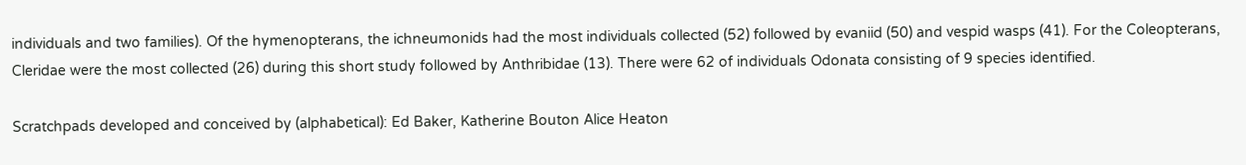individuals and two families). Of the hymenopterans, the ichneumonids had the most individuals collected (52) followed by evaniid (50) and vespid wasps (41). For the Coleopterans, Cleridae were the most collected (26) during this short study followed by Anthribidae (13). There were 62 of individuals Odonata consisting of 9 species identified.

Scratchpads developed and conceived by (alphabetical): Ed Baker, Katherine Bouton Alice Heaton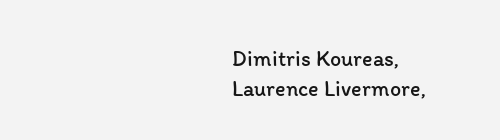Dimitris Koureas, Laurence Livermore,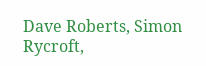Dave Roberts, Simon Rycroft,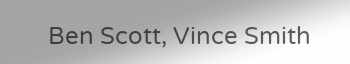Ben Scott, Vince Smith